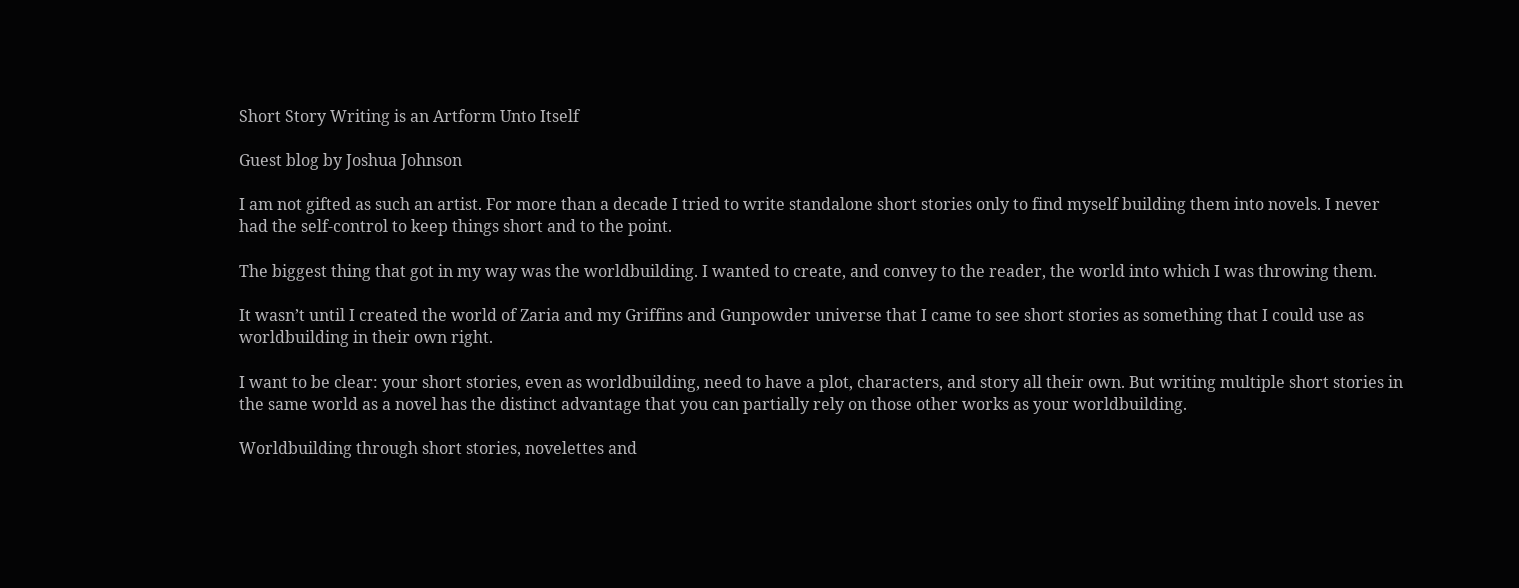Short Story Writing is an Artform Unto Itself

Guest blog by Joshua Johnson

I am not gifted as such an artist. For more than a decade I tried to write standalone short stories only to find myself building them into novels. I never had the self-control to keep things short and to the point.

The biggest thing that got in my way was the worldbuilding. I wanted to create, and convey to the reader, the world into which I was throwing them.

It wasn’t until I created the world of Zaria and my Griffins and Gunpowder universe that I came to see short stories as something that I could use as worldbuilding in their own right.

I want to be clear: your short stories, even as worldbuilding, need to have a plot, characters, and story all their own. But writing multiple short stories in the same world as a novel has the distinct advantage that you can partially rely on those other works as your worldbuilding.

Worldbuilding through short stories, novelettes and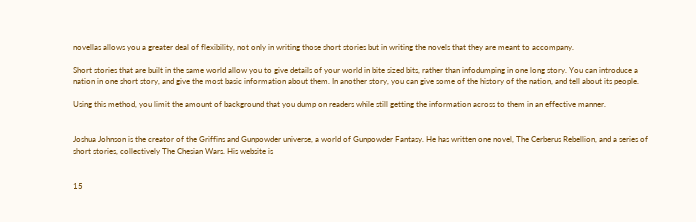novellas allows you a greater deal of flexibility, not only in writing those short stories but in writing the novels that they are meant to accompany.

Short stories that are built in the same world allow you to give details of your world in bite sized bits, rather than infodumping in one long story. You can introduce a nation in one short story, and give the most basic information about them. In another story, you can give some of the history of the nation, and tell about its people.

Using this method, you limit the amount of background that you dump on readers while still getting the information across to them in an effective manner.


Joshua Johnson is the creator of the Griffins and Gunpowder universe, a world of Gunpowder Fantasy. He has written one novel, The Cerberus Rebellion, and a series of short stories, collectively The Chesian Wars. His website is


15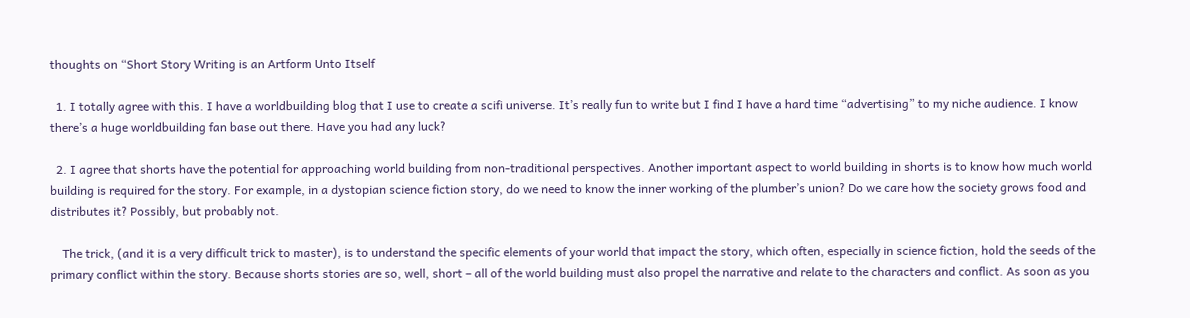thoughts on “Short Story Writing is an Artform Unto Itself

  1. I totally agree with this. I have a worldbuilding blog that I use to create a scifi universe. It’s really fun to write but I find I have a hard time “advertising” to my niche audience. I know there’s a huge worldbuilding fan base out there. Have you had any luck?

  2. I agree that shorts have the potential for approaching world building from non-traditional perspectives. Another important aspect to world building in shorts is to know how much world building is required for the story. For example, in a dystopian science fiction story, do we need to know the inner working of the plumber’s union? Do we care how the society grows food and distributes it? Possibly, but probably not.

    The trick, (and it is a very difficult trick to master), is to understand the specific elements of your world that impact the story, which often, especially in science fiction, hold the seeds of the primary conflict within the story. Because shorts stories are so, well, short – all of the world building must also propel the narrative and relate to the characters and conflict. As soon as you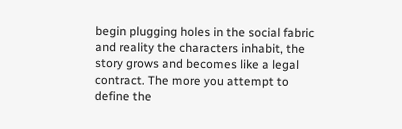begin plugging holes in the social fabric and reality the characters inhabit, the story grows and becomes like a legal contract. The more you attempt to define the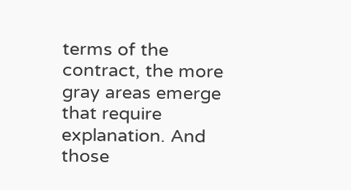terms of the contract, the more gray areas emerge that require explanation. And those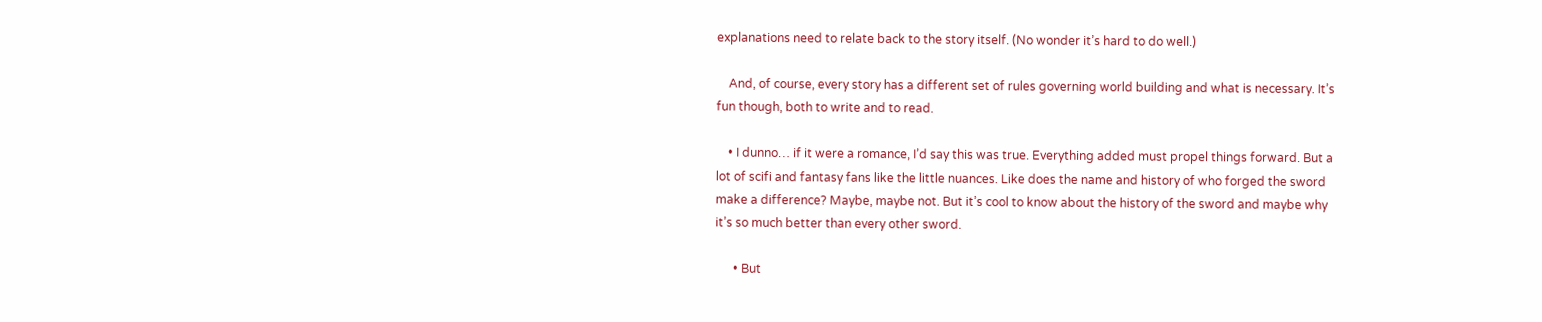explanations need to relate back to the story itself. (No wonder it’s hard to do well.)

    And, of course, every story has a different set of rules governing world building and what is necessary. It’s fun though, both to write and to read.

    • I dunno… if it were a romance, I’d say this was true. Everything added must propel things forward. But a lot of scifi and fantasy fans like the little nuances. Like does the name and history of who forged the sword make a difference? Maybe, maybe not. But it’s cool to know about the history of the sword and maybe why it’s so much better than every other sword.

      • But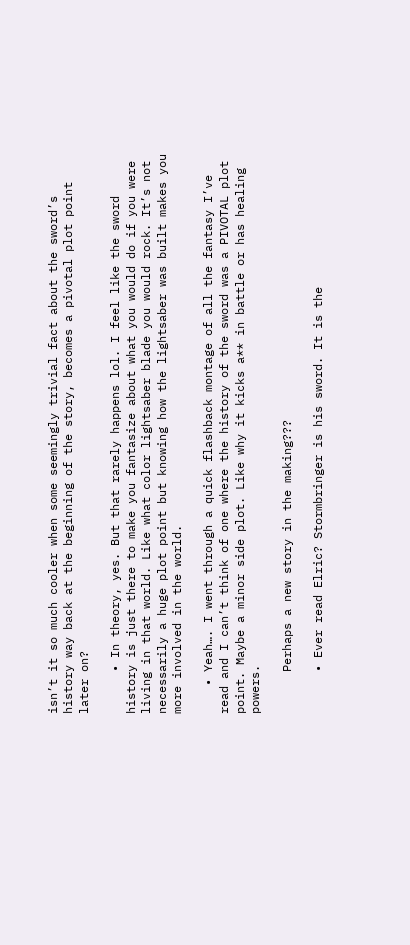isn’t it so much cooler when some seemingly trivial fact about the sword’s history way back at the beginning of the story, becomes a pivotal plot point later on?

      • In theory, yes. But that rarely happens lol. I feel like the sword history is just there to make you fantasize about what you would do if you were living in that world. Like what color lightsaber blade you would rock. It’s not necessarily a huge plot point but knowing how the lightsaber was built makes you more involved in the world.

    • Yeah…. I went through a quick flashback montage of all the fantasy I’ve read and I can’t think of one where the history of the sword was a PIVOTAL plot point. Maybe a minor side plot. Like why it kicks a** in battle or has healing powers.

      Perhaps a new story in the making???

      • Ever read Elric? Stormbringer is his sword. It is the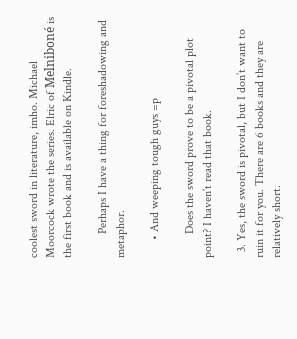coolest sword in literature, imho. Michael Moorcock wrote the series. Elric of Melniboné is the first book and is available on Kindle.

        Perhaps I have a thing for foreshadowing and metaphor.

      • And weeping tough guys =p

        Does the sword prove to be a pivotal plot point? I haven’t read that book.

  3. Yes, the sword is pivotal, but I don’t want to ruin it for you. There are 6 books and they are relatively short.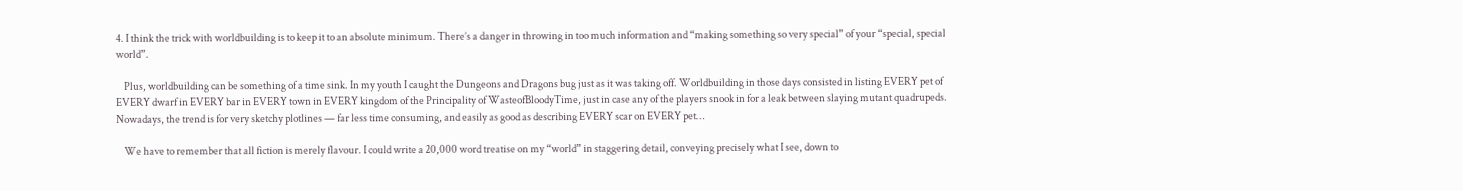4. I think the trick with worldbuilding is to keep it to an absolute minimum. There’s a danger in throwing in too much information and “making something so very special” of your “special, special world”.

    Plus, worldbuilding can be something of a time sink. In my youth I caught the Dungeons and Dragons bug just as it was taking off. Worldbuilding in those days consisted in listing EVERY pet of EVERY dwarf in EVERY bar in EVERY town in EVERY kingdom of the Principality of WasteofBloodyTime, just in case any of the players snook in for a leak between slaying mutant quadrupeds. Nowadays, the trend is for very sketchy plotlines — far less time consuming, and easily as good as describing EVERY scar on EVERY pet…

    We have to remember that all fiction is merely flavour. I could write a 20,000 word treatise on my “world” in staggering detail, conveying precisely what I see, down to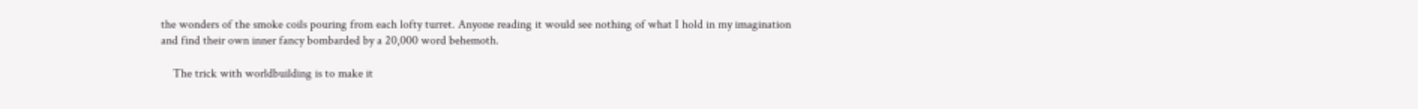the wonders of the smoke coils pouring from each lofty turret. Anyone reading it would see nothing of what I hold in my imagination and find their own inner fancy bombarded by a 20,000 word behemoth.

    The trick with worldbuilding is to make it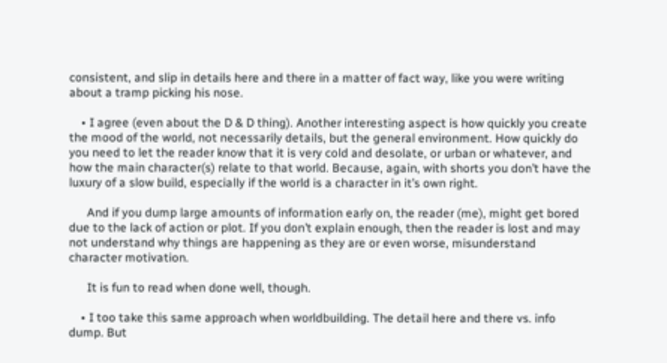consistent, and slip in details here and there in a matter of fact way, like you were writing about a tramp picking his nose.

    • I agree (even about the D & D thing). Another interesting aspect is how quickly you create the mood of the world, not necessarily details, but the general environment. How quickly do you need to let the reader know that it is very cold and desolate, or urban or whatever, and how the main character(s) relate to that world. Because, again, with shorts you don’t have the luxury of a slow build, especially if the world is a character in it’s own right.

      And if you dump large amounts of information early on, the reader (me), might get bored due to the lack of action or plot. If you don’t explain enough, then the reader is lost and may not understand why things are happening as they are or even worse, misunderstand character motivation.

      It is fun to read when done well, though.

    • I too take this same approach when worldbuilding. The detail here and there vs. info dump. But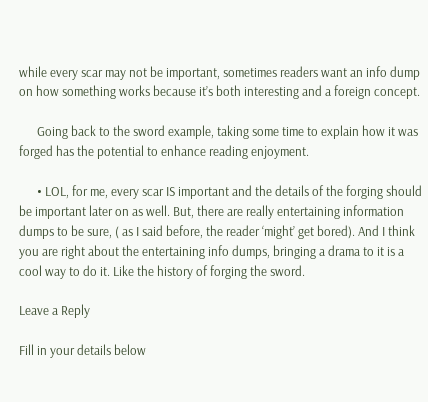while every scar may not be important, sometimes readers want an info dump on how something works because it’s both interesting and a foreign concept.

      Going back to the sword example, taking some time to explain how it was forged has the potential to enhance reading enjoyment.

      • LOL, for me, every scar IS important and the details of the forging should be important later on as well. But, there are really entertaining information dumps to be sure, ( as I said before, the reader ‘might’ get bored). And I think you are right about the entertaining info dumps, bringing a drama to it is a cool way to do it. Like the history of forging the sword.

Leave a Reply

Fill in your details below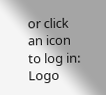or click an icon to log in: Logo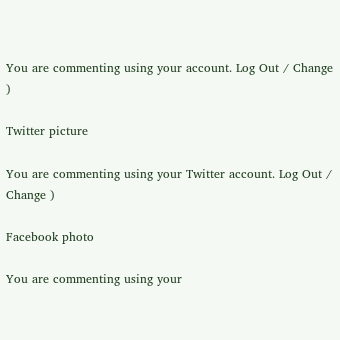You are commenting using your account. Log Out / Change )

Twitter picture

You are commenting using your Twitter account. Log Out / Change )

Facebook photo

You are commenting using your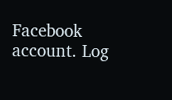Facebook account. Log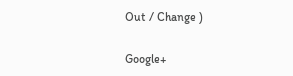Out / Change )

Google+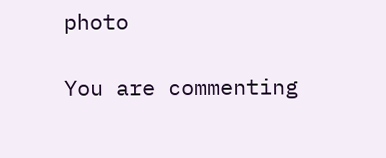photo

You are commenting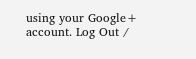using your Google+ account. Log Out /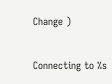Change )

Connecting to %s